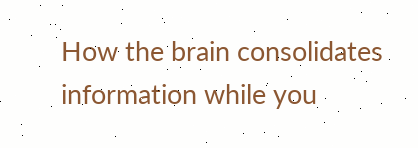How the brain consolidates information while you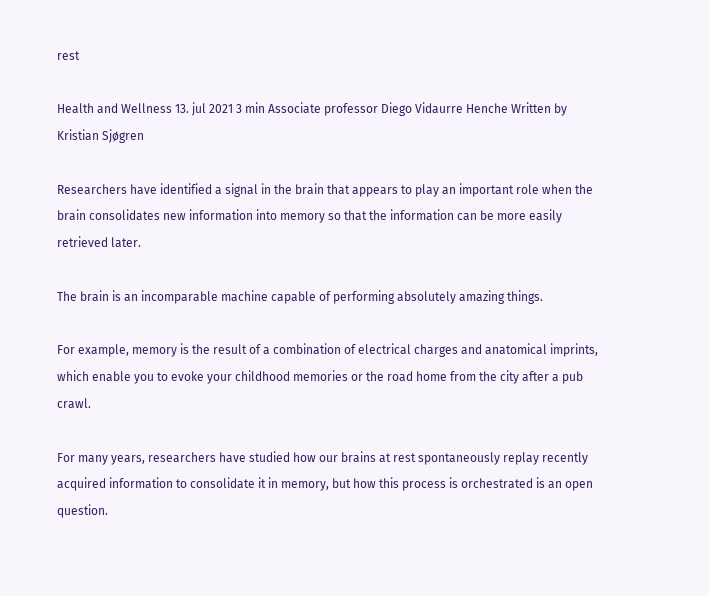rest

Health and Wellness 13. jul 2021 3 min Associate professor Diego Vidaurre Henche Written by Kristian Sjøgren

Researchers have identified a signal in the brain that appears to play an important role when the brain consolidates new information into memory so that the information can be more easily retrieved later.

The brain is an incomparable machine capable of performing absolutely amazing things.

For example, memory is the result of a combination of electrical charges and anatomical imprints, which enable you to evoke your childhood memories or the road home from the city after a pub crawl.

For many years, researchers have studied how our brains at rest spontaneously replay recently acquired information to consolidate it in memory, but how this process is orchestrated is an open question.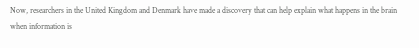Now, researchers in the United Kingdom and Denmark have made a discovery that can help explain what happens in the brain when information is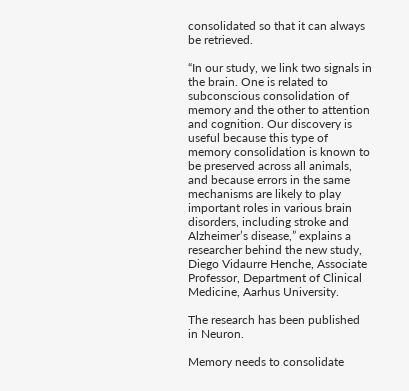consolidated so that it can always be retrieved.

“In our study, we link two signals in the brain. One is related to subconscious consolidation of memory and the other to attention and cognition. Our discovery is useful because this type of memory consolidation is known to be preserved across all animals, and because errors in the same mechanisms are likely to play important roles in various brain disorders, including stroke and Alzheimer’s disease,” explains a researcher behind the new study, Diego Vidaurre Henche, Associate Professor, Department of Clinical Medicine, Aarhus University.

The research has been published in Neuron.

Memory needs to consolidate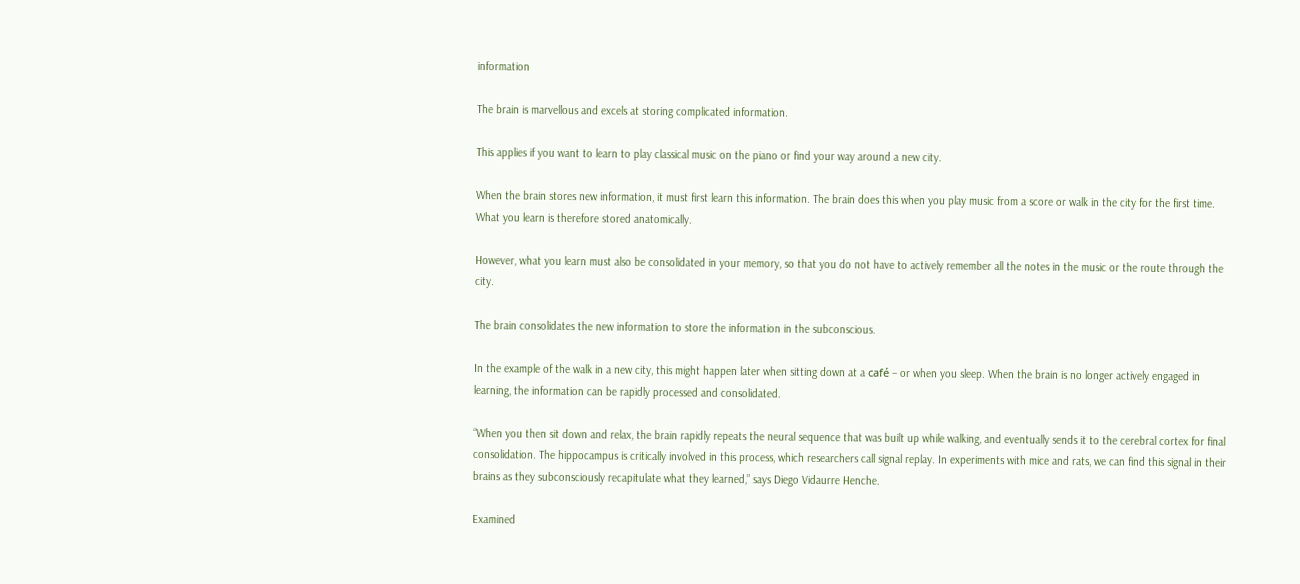information

The brain is marvellous and excels at storing complicated information.

This applies if you want to learn to play classical music on the piano or find your way around a new city.

When the brain stores new information, it must first learn this information. The brain does this when you play music from a score or walk in the city for the first time. What you learn is therefore stored anatomically.

However, what you learn must also be consolidated in your memory, so that you do not have to actively remember all the notes in the music or the route through the city.

The brain consolidates the new information to store the information in the subconscious.

In the example of the walk in a new city, this might happen later when sitting down at a café – or when you sleep. When the brain is no longer actively engaged in learning, the information can be rapidly processed and consolidated.

“When you then sit down and relax, the brain rapidly repeats the neural sequence that was built up while walking, and eventually sends it to the cerebral cortex for final consolidation. The hippocampus is critically involved in this process, which researchers call signal replay. In experiments with mice and rats, we can find this signal in their brains as they subconsciously recapitulate what they learned,” says Diego Vidaurre Henche.

Examined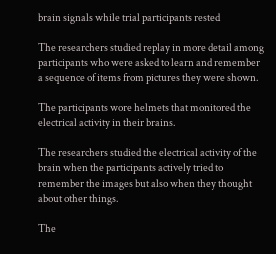brain signals while trial participants rested

The researchers studied replay in more detail among participants who were asked to learn and remember a sequence of items from pictures they were shown.

The participants wore helmets that monitored the electrical activity in their brains.

The researchers studied the electrical activity of the brain when the participants actively tried to remember the images but also when they thought about other things.

The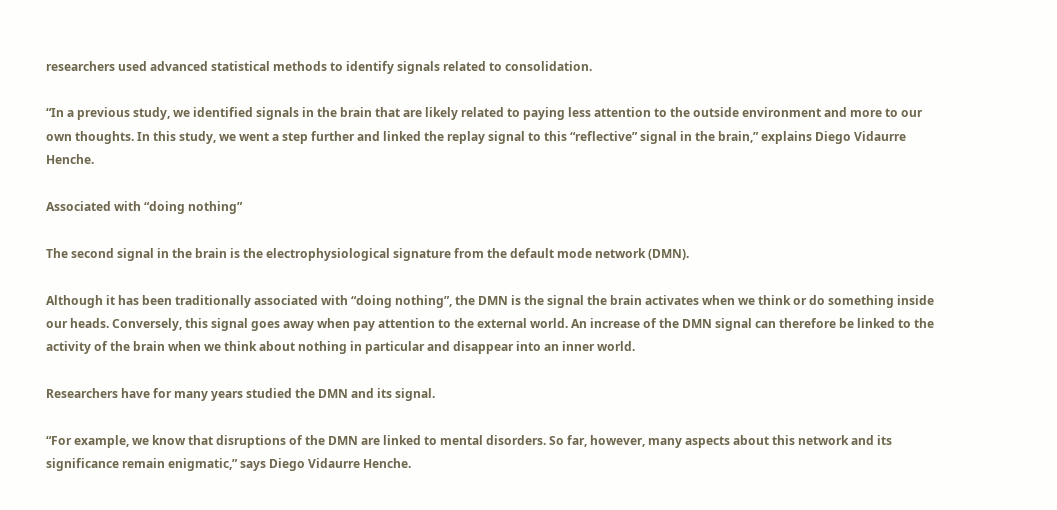researchers used advanced statistical methods to identify signals related to consolidation.

“In a previous study, we identified signals in the brain that are likely related to paying less attention to the outside environment and more to our own thoughts. In this study, we went a step further and linked the replay signal to this “reflective” signal in the brain,” explains Diego Vidaurre Henche.

Associated with “doing nothing”

The second signal in the brain is the electrophysiological signature from the default mode network (DMN).

Although it has been traditionally associated with “doing nothing”, the DMN is the signal the brain activates when we think or do something inside our heads. Conversely, this signal goes away when pay attention to the external world. An increase of the DMN signal can therefore be linked to the activity of the brain when we think about nothing in particular and disappear into an inner world.

Researchers have for many years studied the DMN and its signal.

“For example, we know that disruptions of the DMN are linked to mental disorders. So far, however, many aspects about this network and its significance remain enigmatic,” says Diego Vidaurre Henche.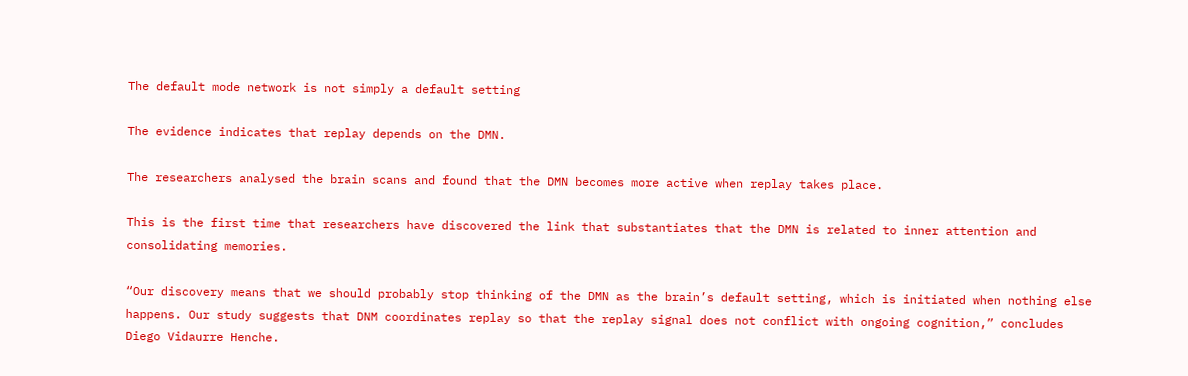The default mode network is not simply a default setting

The evidence indicates that replay depends on the DMN.

The researchers analysed the brain scans and found that the DMN becomes more active when replay takes place.

This is the first time that researchers have discovered the link that substantiates that the DMN is related to inner attention and consolidating memories.

“Our discovery means that we should probably stop thinking of the DMN as the brain’s default setting, which is initiated when nothing else happens. Our study suggests that DNM coordinates replay so that the replay signal does not conflict with ongoing cognition,” concludes Diego Vidaurre Henche.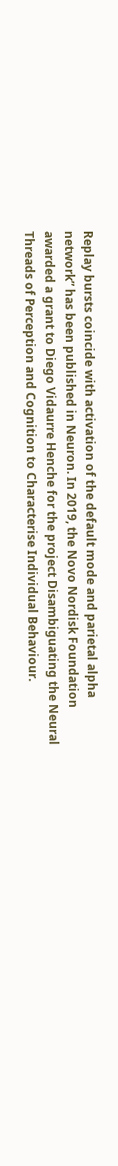Replay bursts coincide with activation of the default mode and parietal alpha network” has been published in Neuron. In 2019, the Novo Nordisk Foundation awarded a grant to Diego Vidaurre Henche for the project Disambiguating the Neural Threads of Perception and Cognition to Characterise Individual Behaviour.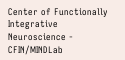Center of Functionally Integrative Neuroscience - CFIN/MINDLab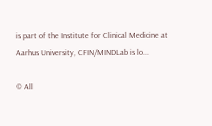is part of the Institute for Clinical Medicine at Aarhus University, CFIN/MINDLab is lo...

© All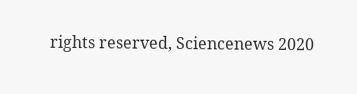rights reserved, Sciencenews 2020